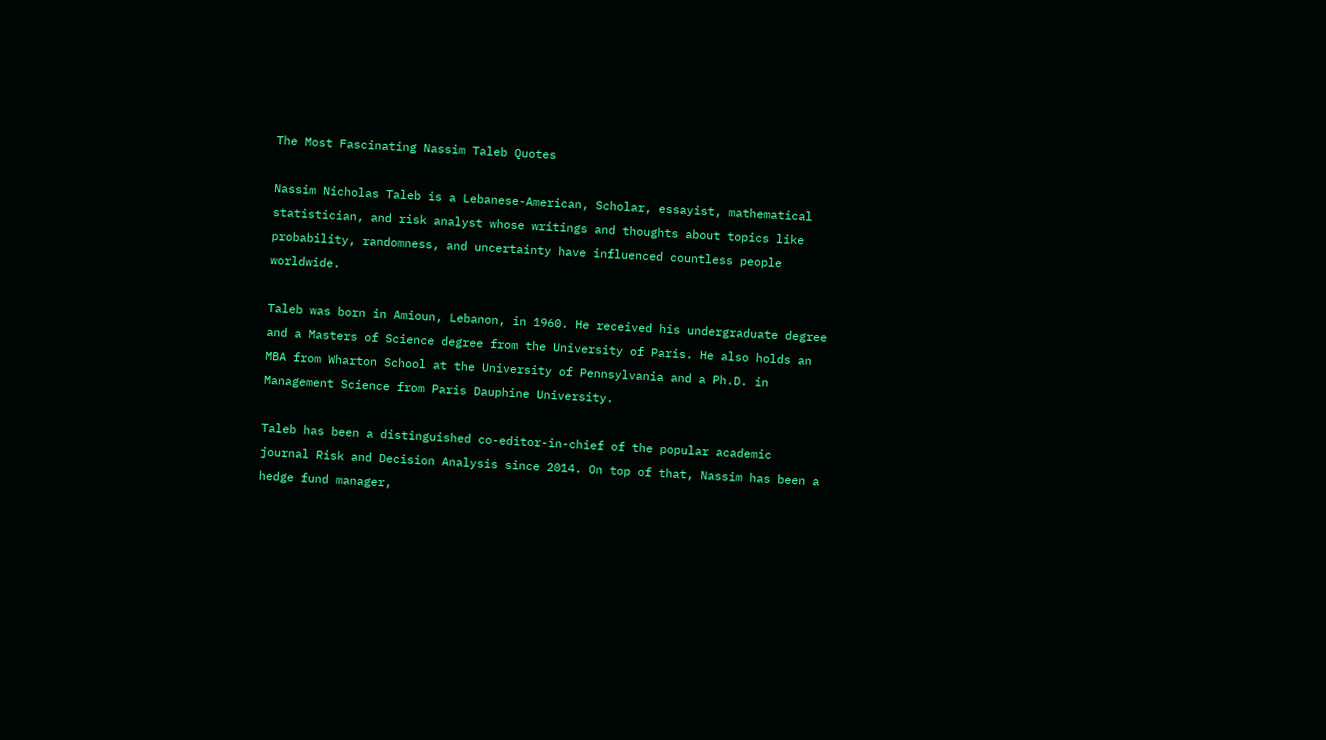The Most Fascinating Nassim Taleb Quotes

Nassim Nicholas Taleb is a Lebanese-American, Scholar, essayist, mathematical statistician, and risk analyst whose writings and thoughts about topics like probability, randomness, and uncertainty have influenced countless people worldwide.

Taleb was born in Amioun, Lebanon, in 1960. He received his undergraduate degree and a Masters of Science degree from the University of Paris. He also holds an MBA from Wharton School at the University of Pennsylvania and a Ph.D. in Management Science from Paris Dauphine University.

Taleb has been a distinguished co-editor-in-chief of the popular academic journal Risk and Decision Analysis since 2014. On top of that, Nassim has been a hedge fund manager,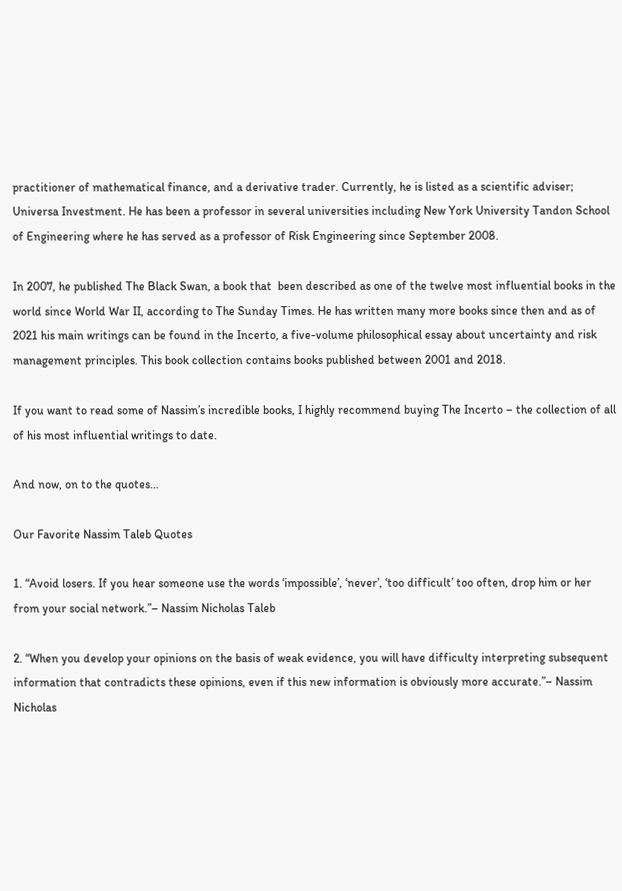practitioner of mathematical finance, and a derivative trader. Currently, he is listed as a scientific adviser; Universa Investment. He has been a professor in several universities including New York University Tandon School of Engineering where he has served as a professor of Risk Engineering since September 2008.

In 2007, he published The Black Swan, a book that  been described as one of the twelve most influential books in the world since World War II, according to The Sunday Times. He has written many more books since then and as of 2021 his main writings can be found in the Incerto, a five-volume philosophical essay about uncertainty and risk management principles. This book collection contains books published between 2001 and 2018.

If you want to read some of Nassim’s incredible books, I highly recommend buying The Incerto – the collection of all of his most influential writings to date.

And now, on to the quotes…

Our Favorite Nassim Taleb Quotes

1. “Avoid losers. If you hear someone use the words ‘impossible’, ‘never’, ‘too difficult’ too often, drop him or her from your social network.”– Nassim Nicholas Taleb

2. “When you develop your opinions on the basis of weak evidence, you will have difficulty interpreting subsequent information that contradicts these opinions, even if this new information is obviously more accurate.”– Nassim Nicholas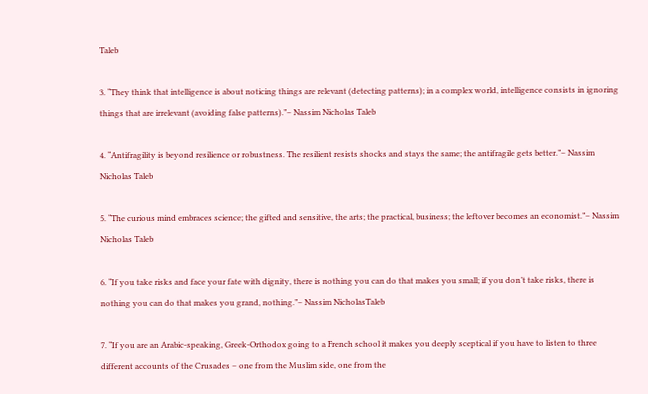Taleb

3. “They think that intelligence is about noticing things are relevant (detecting patterns); in a complex world, intelligence consists in ignoring things that are irrelevant (avoiding false patterns).”– Nassim Nicholas Taleb

4. “Antifragility is beyond resilience or robustness. The resilient resists shocks and stays the same; the antifragile gets better.”– Nassim Nicholas Taleb

5. “The curious mind embraces science; the gifted and sensitive, the arts; the practical, business; the leftover becomes an economist.”– Nassim Nicholas Taleb

6. “If you take risks and face your fate with dignity, there is nothing you can do that makes you small; if you don’t take risks, there is nothing you can do that makes you grand, nothing.”– Nassim NicholasTaleb

7. “If you are an Arabic-speaking, Greek-Orthodox going to a French school it makes you deeply sceptical if you have to listen to three different accounts of the Crusades – one from the Muslim side, one from the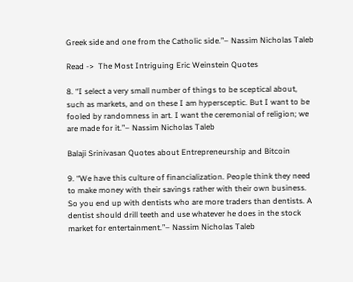Greek side and one from the Catholic side.”– Nassim Nicholas Taleb

Read ->  The Most Intriguing Eric Weinstein Quotes

8. “I select a very small number of things to be sceptical about, such as markets, and on these I am hypersceptic. But I want to be fooled by randomness in art. I want the ceremonial of religion; we are made for it.”– Nassim Nicholas Taleb

Balaji Srinivasan Quotes about Entrepreneurship and Bitcoin

9. “We have this culture of financialization. People think they need to make money with their savings rather with their own business. So you end up with dentists who are more traders than dentists. A dentist should drill teeth and use whatever he does in the stock market for entertainment.”– Nassim Nicholas Taleb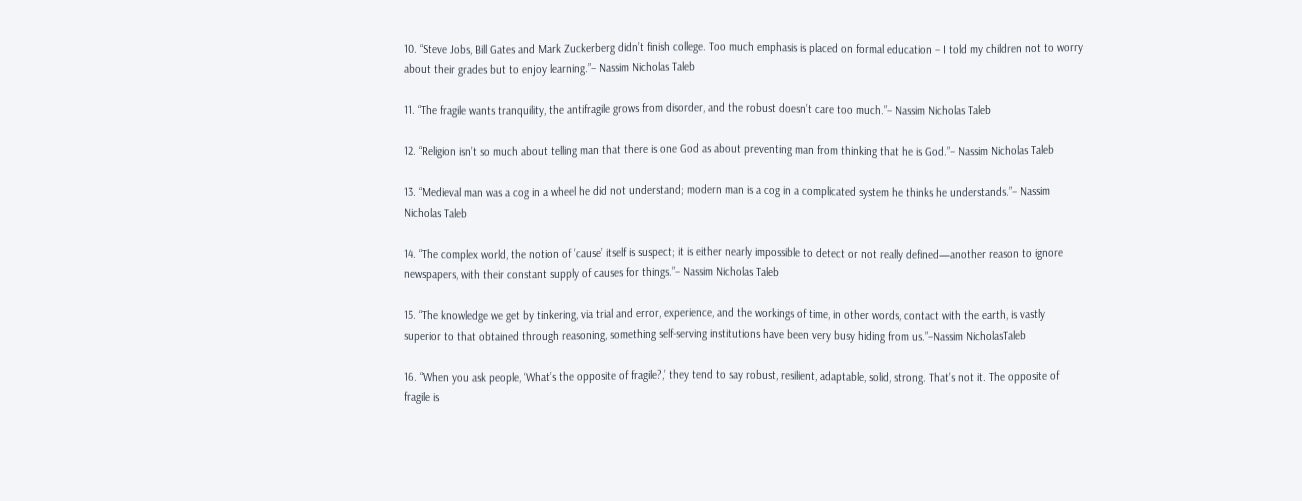10. “Steve Jobs, Bill Gates and Mark Zuckerberg didn’t finish college. Too much emphasis is placed on formal education – I told my children not to worry about their grades but to enjoy learning.”– Nassim Nicholas Taleb

11. “The fragile wants tranquility, the antifragile grows from disorder, and the robust doesn’t care too much.”– Nassim Nicholas Taleb

12. “Religion isn’t so much about telling man that there is one God as about preventing man from thinking that he is God.”– Nassim Nicholas Taleb

13. “Medieval man was a cog in a wheel he did not understand; modern man is a cog in a complicated system he thinks he understands.”– Nassim Nicholas Taleb

14. “The complex world, the notion of ’cause’ itself is suspect; it is either nearly impossible to detect or not really defined—another reason to ignore newspapers, with their constant supply of causes for things.”– Nassim Nicholas Taleb

15. “The knowledge we get by tinkering, via trial and error, experience, and the workings of time, in other words, contact with the earth, is vastly superior to that obtained through reasoning, something self-serving institutions have been very busy hiding from us.”–Nassim NicholasTaleb

16. “When you ask people, ‘What’s the opposite of fragile?,’ they tend to say robust, resilient, adaptable, solid, strong. That’s not it. The opposite of fragile is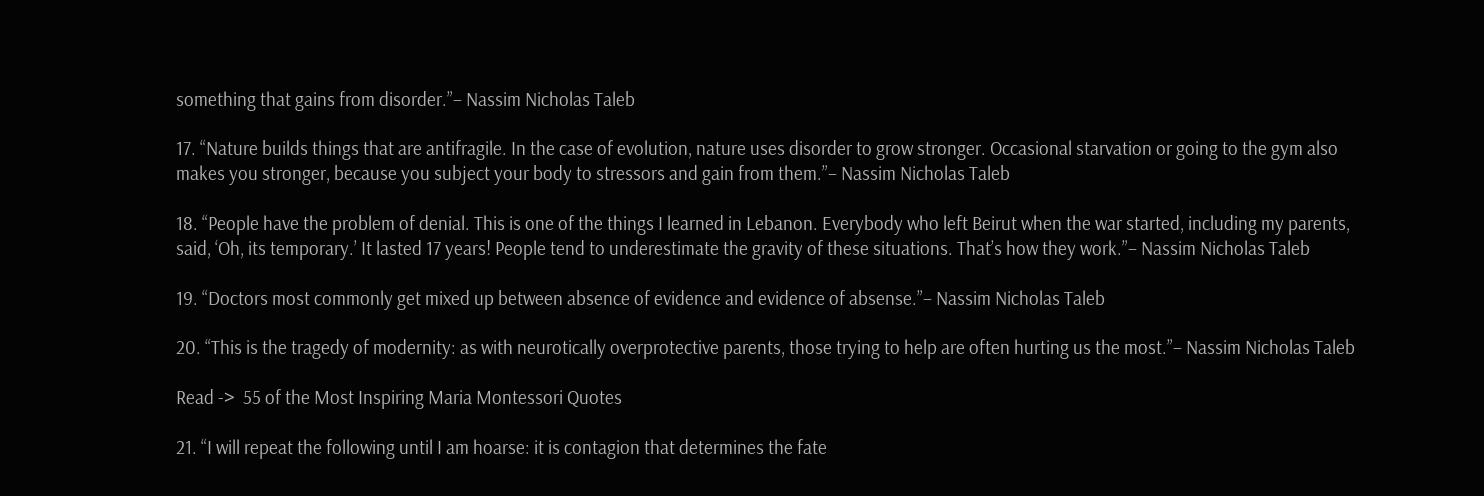something that gains from disorder.”– Nassim Nicholas Taleb

17. “Nature builds things that are antifragile. In the case of evolution, nature uses disorder to grow stronger. Occasional starvation or going to the gym also makes you stronger, because you subject your body to stressors and gain from them.”– Nassim Nicholas Taleb

18. “People have the problem of denial. This is one of the things I learned in Lebanon. Everybody who left Beirut when the war started, including my parents, said, ‘Oh, its temporary.’ It lasted 17 years! People tend to underestimate the gravity of these situations. That’s how they work.”– Nassim Nicholas Taleb

19. “Doctors most commonly get mixed up between absence of evidence and evidence of absense.”– Nassim Nicholas Taleb

20. “This is the tragedy of modernity: as with neurotically overprotective parents, those trying to help are often hurting us the most.”– Nassim Nicholas Taleb

Read ->  55 of the Most Inspiring Maria Montessori Quotes

21. “I will repeat the following until I am hoarse: it is contagion that determines the fate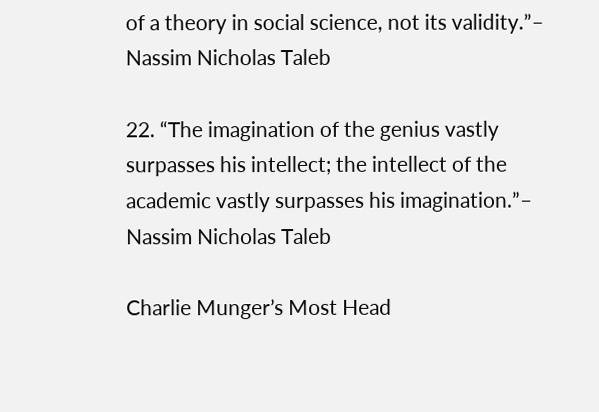of a theory in social science, not its validity.”– Nassim Nicholas Taleb

22. “The imagination of the genius vastly surpasses his intellect; the intellect of the academic vastly surpasses his imagination.”– Nassim Nicholas Taleb

Charlie Munger’s Most Head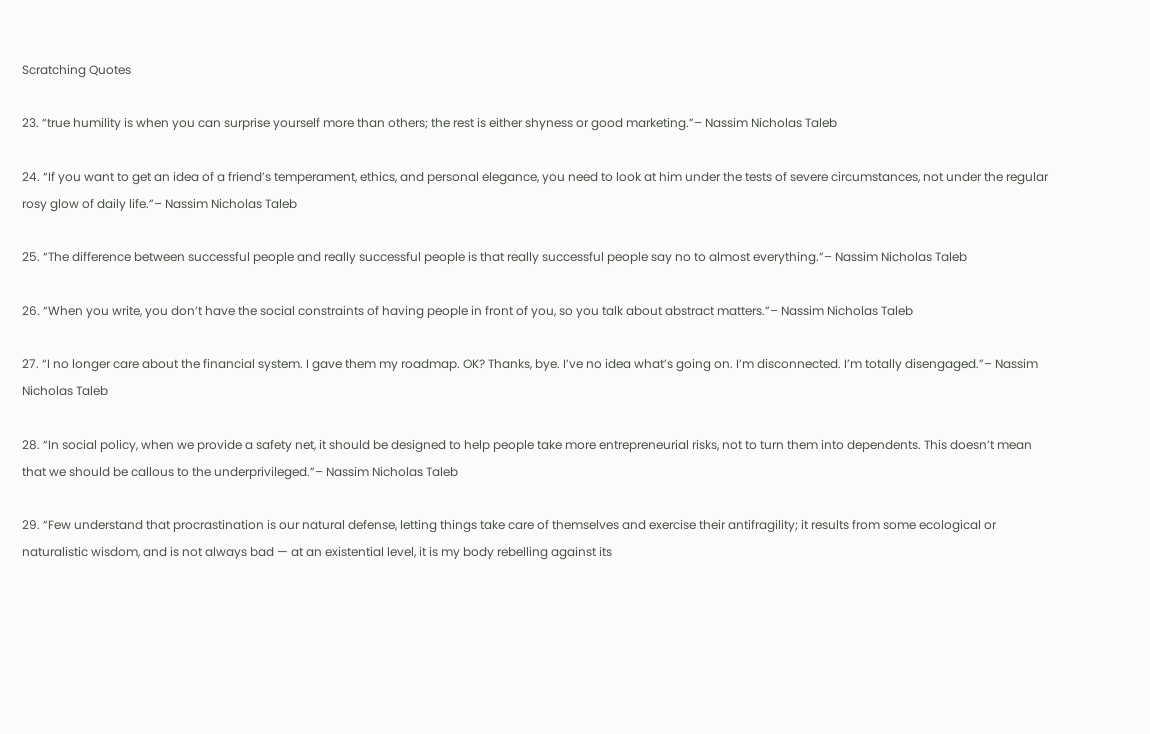Scratching Quotes

23. “true humility is when you can surprise yourself more than others; the rest is either shyness or good marketing.”– Nassim Nicholas Taleb

24. “If you want to get an idea of a friend’s temperament, ethics, and personal elegance, you need to look at him under the tests of severe circumstances, not under the regular rosy glow of daily life.”– Nassim Nicholas Taleb

25. “The difference between successful people and really successful people is that really successful people say no to almost everything.”– Nassim Nicholas Taleb

26. “When you write, you don’t have the social constraints of having people in front of you, so you talk about abstract matters.”– Nassim Nicholas Taleb

27. “I no longer care about the financial system. I gave them my roadmap. OK? Thanks, bye. I’ve no idea what’s going on. I’m disconnected. I’m totally disengaged.”– Nassim Nicholas Taleb

28. “In social policy, when we provide a safety net, it should be designed to help people take more entrepreneurial risks, not to turn them into dependents. This doesn’t mean that we should be callous to the underprivileged.”– Nassim Nicholas Taleb

29. “Few understand that procrastination is our natural defense, letting things take care of themselves and exercise their antifragility; it results from some ecological or naturalistic wisdom, and is not always bad — at an existential level, it is my body rebelling against its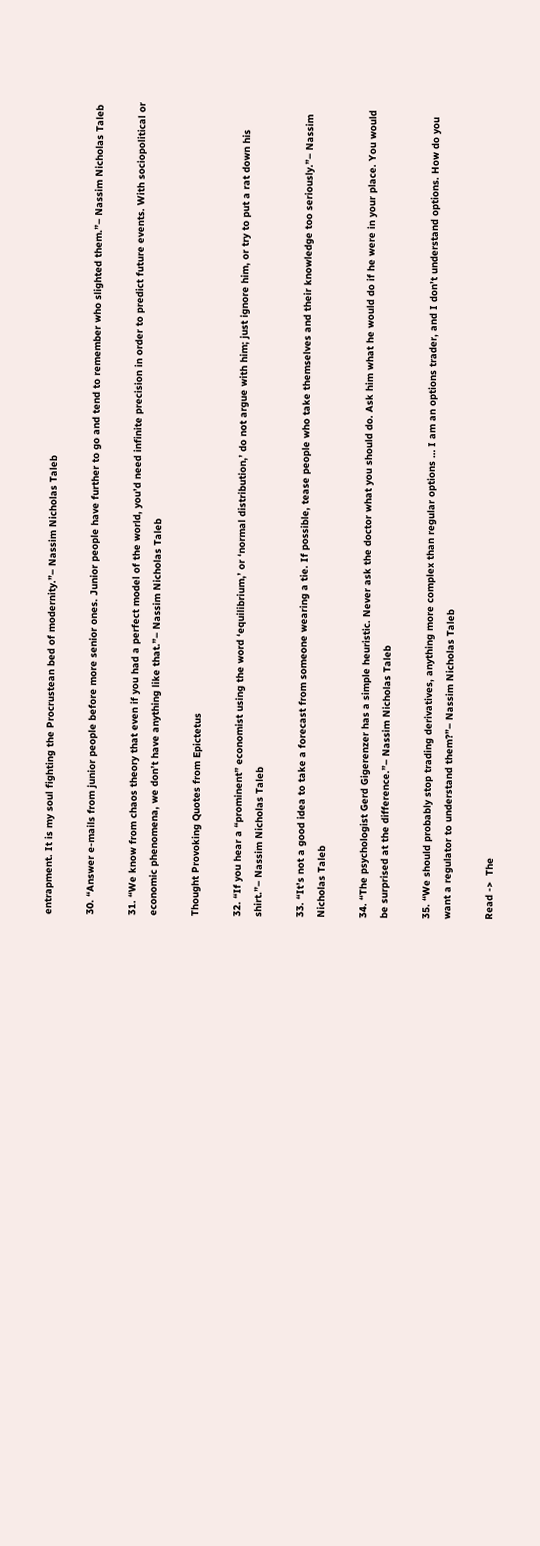entrapment. It is my soul fighting the Procrustean bed of modernity.”– Nassim Nicholas Taleb

30. “Answer e-mails from junior people before more senior ones. Junior people have further to go and tend to remember who slighted them.”– Nassim Nicholas Taleb

31. “We know from chaos theory that even if you had a perfect model of the world, you’d need infinite precision in order to predict future events. With sociopolitical or economic phenomena, we don’t have anything like that.”– Nassim Nicholas Taleb

Thought Provoking Quotes from Epictetus

32. “If you hear a “prominent” economist using the word ‘equilibrium,’ or ‘normal distribution,’ do not argue with him; just ignore him, or try to put a rat down his shirt.”– Nassim Nicholas Taleb

33. “It’s not a good idea to take a forecast from someone wearing a tie. If possible, tease people who take themselves and their knowledge too seriously.”– Nassim Nicholas Taleb

34. “The psychologist Gerd Gigerenzer has a simple heuristic. Never ask the doctor what you should do. Ask him what he would do if he were in your place. You would be surprised at the difference.”– Nassim Nicholas Taleb

35. “We should probably stop trading derivatives, anything more complex than regular options … I am an options trader, and I don’t understand options. How do you want a regulator to understand them?”– Nassim Nicholas Taleb

Read ->  The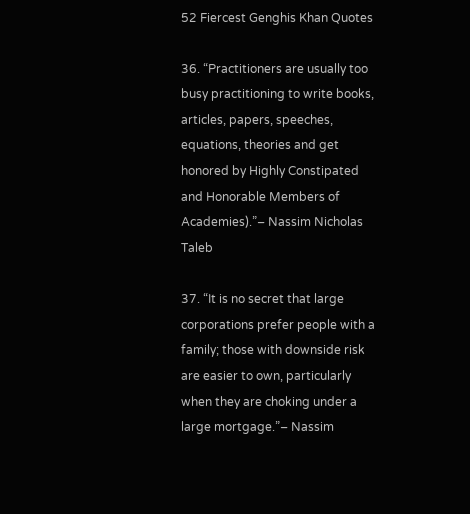52 Fiercest Genghis Khan Quotes

36. “Practitioners are usually too busy practitioning to write books, articles, papers, speeches, equations, theories and get honored by Highly Constipated and Honorable Members of Academies).”– Nassim Nicholas Taleb

37. “It is no secret that large corporations prefer people with a family; those with downside risk are easier to own, particularly when they are choking under a large mortgage.”– Nassim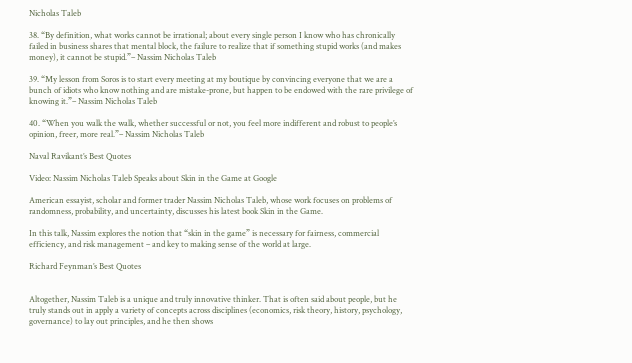Nicholas Taleb

38. “By definition, what works cannot be irrational; about every single person I know who has chronically failed in business shares that mental block, the failure to realize that if something stupid works (and makes money), it cannot be stupid.”– Nassim Nicholas Taleb

39. “My lesson from Soros is to start every meeting at my boutique by convincing everyone that we are a bunch of idiots who know nothing and are mistake-prone, but happen to be endowed with the rare privilege of knowing it.”– Nassim Nicholas Taleb

40. “When you walk the walk, whether successful or not, you feel more indifferent and robust to people’s opinion, freer, more real.”– Nassim Nicholas Taleb

Naval Ravikant’s Best Quotes

Video: Nassim Nicholas Taleb Speaks about Skin in the Game at Google

American essayist, scholar and former trader Nassim Nicholas Taleb, whose work focuses on problems of randomness, probability, and uncertainty, discusses his latest book Skin in the Game.

In this talk, Nassim explores the notion that “skin in the game” is necessary for fairness, commercial efficiency, and risk management – and key to making sense of the world at large.

Richard Feynman’s Best Quotes


Altogether, Nassim Taleb is a unique and truly innovative thinker. That is often said about people, but he truly stands out in apply a variety of concepts across disciplines (economics, risk theory, history, psychology, governance) to lay out principles, and he then shows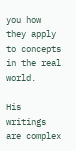you how they apply to concepts in the real world.

His writings are complex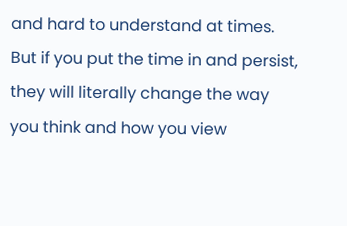and hard to understand at times. But if you put the time in and persist, they will literally change the way you think and how you view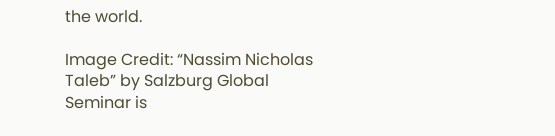the world.

Image Credit: “Nassim Nicholas Taleb” by Salzburg Global Seminar is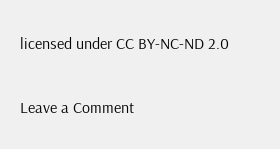licensed under CC BY-NC-ND 2.0

Leave a Comment